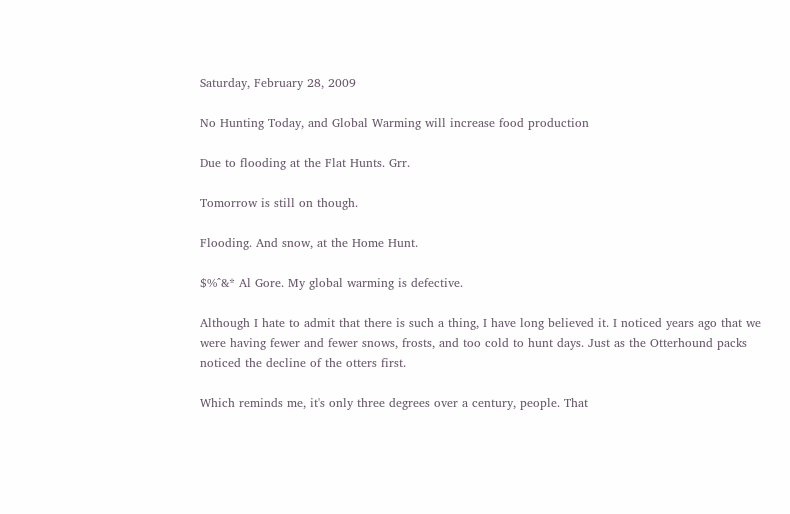Saturday, February 28, 2009

No Hunting Today, and Global Warming will increase food production

Due to flooding at the Flat Hunts. Grr.

Tomorrow is still on though.

Flooding. And snow, at the Home Hunt.

$%^&* Al Gore. My global warming is defective.

Although I hate to admit that there is such a thing, I have long believed it. I noticed years ago that we were having fewer and fewer snows, frosts, and too cold to hunt days. Just as the Otterhound packs noticed the decline of the otters first.

Which reminds me, it's only three degrees over a century, people. That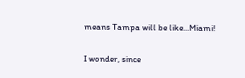means Tampa will be like...Miami!

I wonder, since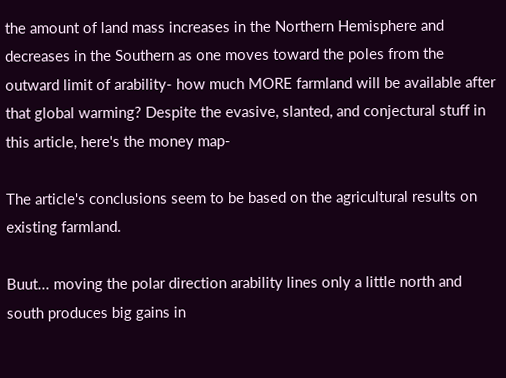the amount of land mass increases in the Northern Hemisphere and decreases in the Southern as one moves toward the poles from the outward limit of arability- how much MORE farmland will be available after that global warming? Despite the evasive, slanted, and conjectural stuff in this article, here's the money map-

The article's conclusions seem to be based on the agricultural results on existing farmland.

Buut... moving the polar direction arability lines only a little north and south produces big gains in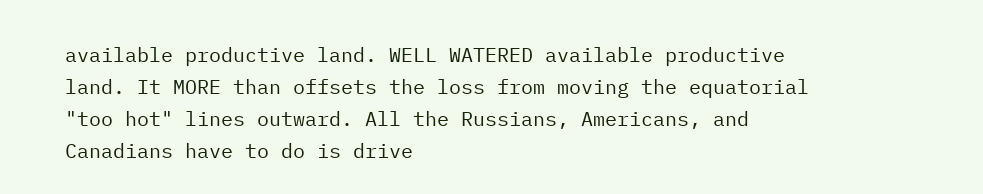available productive land. WELL WATERED available productive land. It MORE than offsets the loss from moving the equatorial "too hot" lines outward. All the Russians, Americans, and Canadians have to do is drive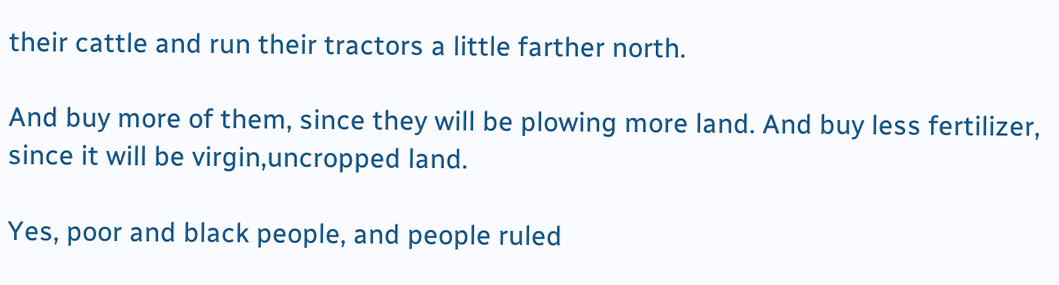their cattle and run their tractors a little farther north.

And buy more of them, since they will be plowing more land. And buy less fertilizer, since it will be virgin,uncropped land.

Yes, poor and black people, and people ruled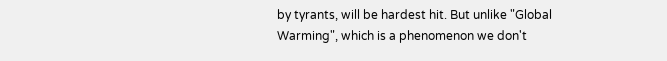by tyrants, will be hardest hit. But unlike "Global Warming", which is a phenomenon we don't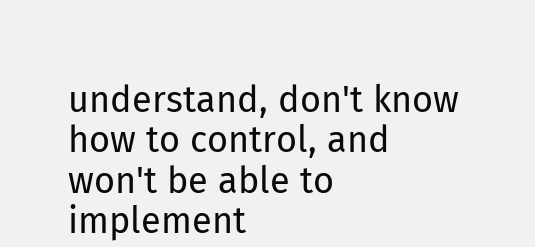understand, don't know how to control, and won't be able to implement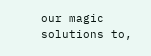our magic solutions to,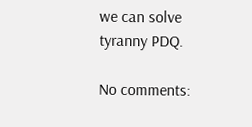we can solve tyranny PDQ.

No comments: